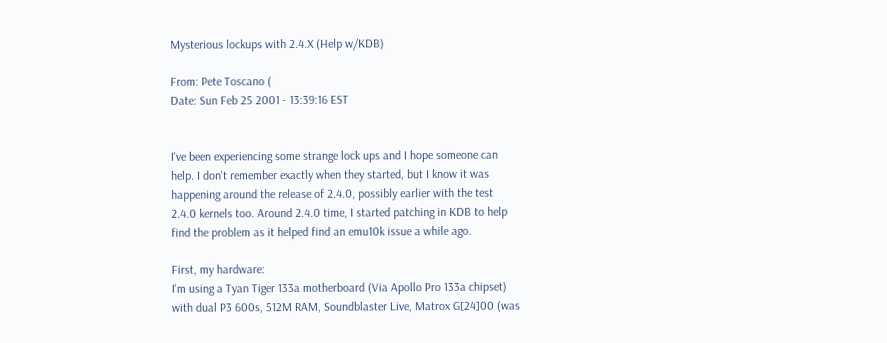Mysterious lockups with 2.4.X (Help w/KDB)

From: Pete Toscano (
Date: Sun Feb 25 2001 - 13:39:16 EST


I've been experiencing some strange lock ups and I hope someone can
help. I don't remember exactly when they started, but I know it was
happening around the release of 2.4.0, possibly earlier with the test
2.4.0 kernels too. Around 2.4.0 time, I started patching in KDB to help
find the problem as it helped find an emu10k issue a while ago.

First, my hardware:
I'm using a Tyan Tiger 133a motherboard (Via Apollo Pro 133a chipset)
with dual P3 600s, 512M RAM, Soundblaster Live, Matrox G[24]00 (was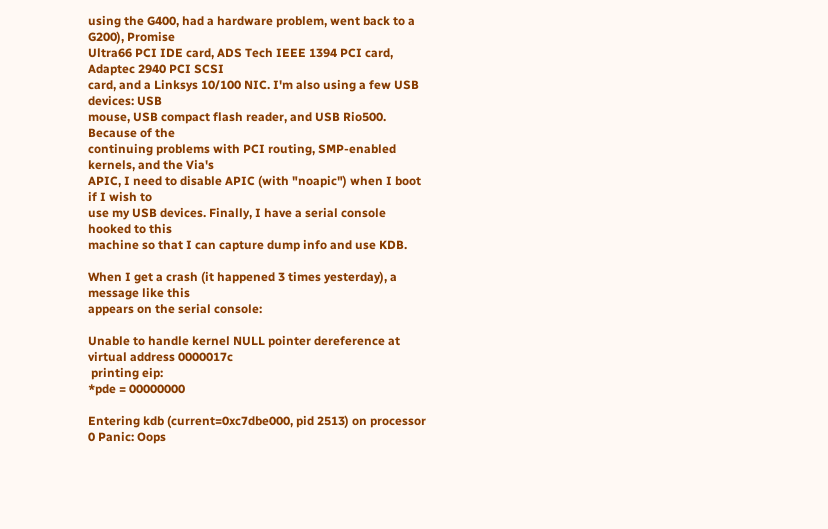using the G400, had a hardware problem, went back to a G200), Promise
Ultra66 PCI IDE card, ADS Tech IEEE 1394 PCI card, Adaptec 2940 PCI SCSI
card, and a Linksys 10/100 NIC. I'm also using a few USB devices: USB
mouse, USB compact flash reader, and USB Rio500. Because of the
continuing problems with PCI routing, SMP-enabled kernels, and the Via's
APIC, I need to disable APIC (with "noapic") when I boot if I wish to
use my USB devices. Finally, I have a serial console hooked to this
machine so that I can capture dump info and use KDB.

When I get a crash (it happened 3 times yesterday), a message like this
appears on the serial console:

Unable to handle kernel NULL pointer dereference at virtual address 0000017c
 printing eip:
*pde = 00000000

Entering kdb (current=0xc7dbe000, pid 2513) on processor 0 Panic: Oops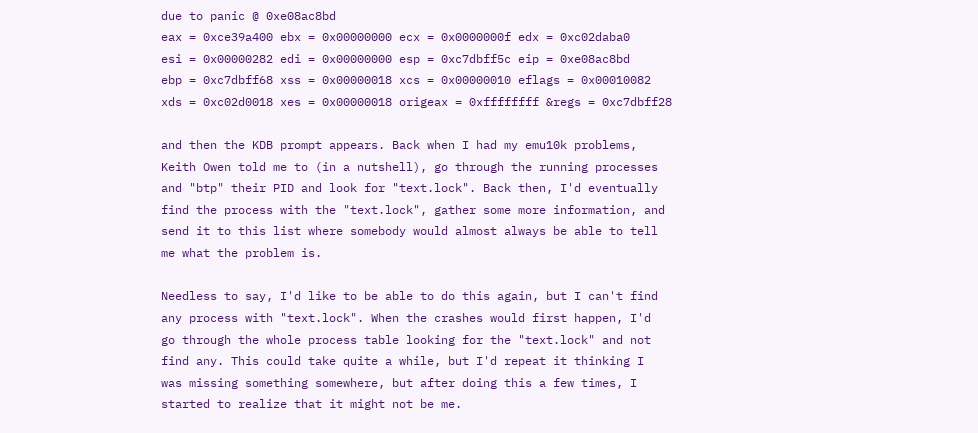due to panic @ 0xe08ac8bd
eax = 0xce39a400 ebx = 0x00000000 ecx = 0x0000000f edx = 0xc02daba0
esi = 0x00000282 edi = 0x00000000 esp = 0xc7dbff5c eip = 0xe08ac8bd
ebp = 0xc7dbff68 xss = 0x00000018 xcs = 0x00000010 eflags = 0x00010082
xds = 0xc02d0018 xes = 0x00000018 origeax = 0xffffffff &regs = 0xc7dbff28

and then the KDB prompt appears. Back when I had my emu10k problems,
Keith Owen told me to (in a nutshell), go through the running processes
and "btp" their PID and look for "text.lock". Back then, I'd eventually
find the process with the "text.lock", gather some more information, and
send it to this list where somebody would almost always be able to tell
me what the problem is.

Needless to say, I'd like to be able to do this again, but I can't find
any process with "text.lock". When the crashes would first happen, I'd
go through the whole process table looking for the "text.lock" and not
find any. This could take quite a while, but I'd repeat it thinking I
was missing something somewhere, but after doing this a few times, I
started to realize that it might not be me.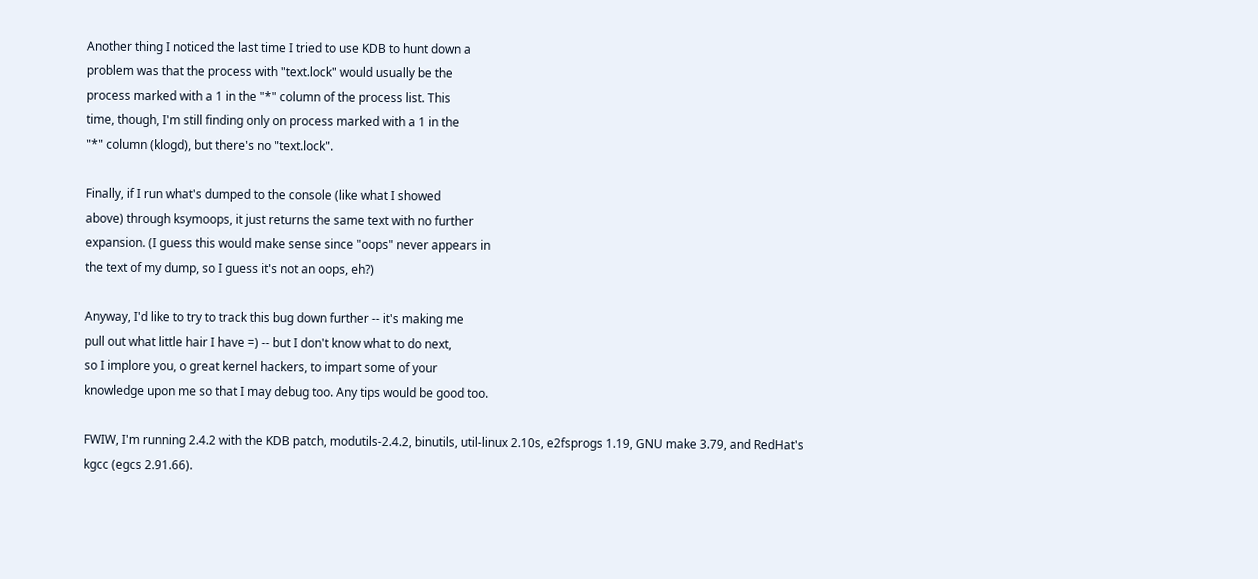Another thing I noticed the last time I tried to use KDB to hunt down a
problem was that the process with "text.lock" would usually be the
process marked with a 1 in the "*" column of the process list. This
time, though, I'm still finding only on process marked with a 1 in the
"*" column (klogd), but there's no "text.lock".

Finally, if I run what's dumped to the console (like what I showed
above) through ksymoops, it just returns the same text with no further
expansion. (I guess this would make sense since "oops" never appears in
the text of my dump, so I guess it's not an oops, eh?)

Anyway, I'd like to try to track this bug down further -- it's making me
pull out what little hair I have =) -- but I don't know what to do next,
so I implore you, o great kernel hackers, to impart some of your
knowledge upon me so that I may debug too. Any tips would be good too.

FWIW, I'm running 2.4.2 with the KDB patch, modutils-2.4.2, binutils, util-linux 2.10s, e2fsprogs 1.19, GNU make 3.79, and RedHat's
kgcc (egcs 2.91.66).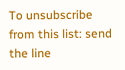To unsubscribe from this list: send the line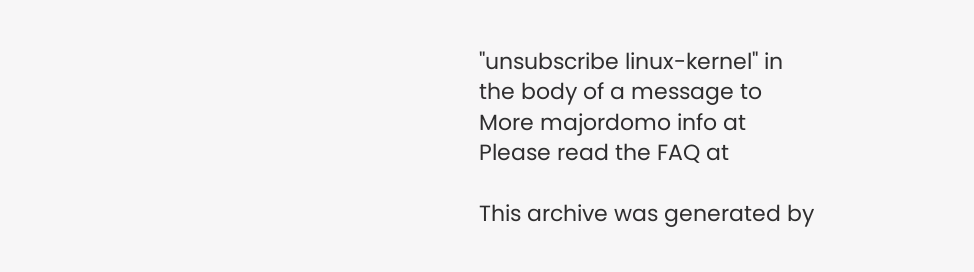"unsubscribe linux-kernel" in
the body of a message to
More majordomo info at
Please read the FAQ at

This archive was generated by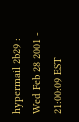hypermail 2b29 : Wed Feb 28 2001 - 21:00:09 EST